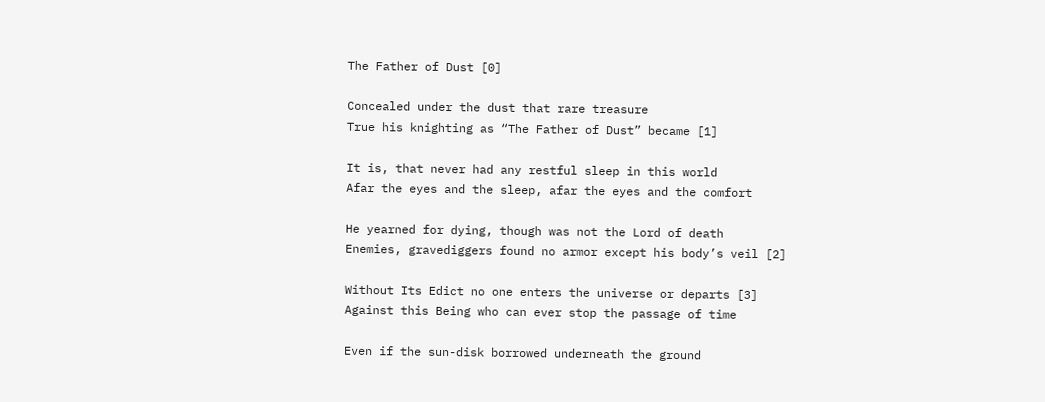The Father of Dust [0]

Concealed under the dust that rare treasure
True his knighting as “The Father of Dust” became [1]

It is, that never had any restful sleep in this world
Afar the eyes and the sleep, afar the eyes and the comfort

He yearned for dying, though was not the Lord of death
Enemies, gravediggers found no armor except his body’s veil [2]

Without Its Edict no one enters the universe or departs [3]
Against this Being who can ever stop the passage of time

Even if the sun-disk borrowed underneath the ground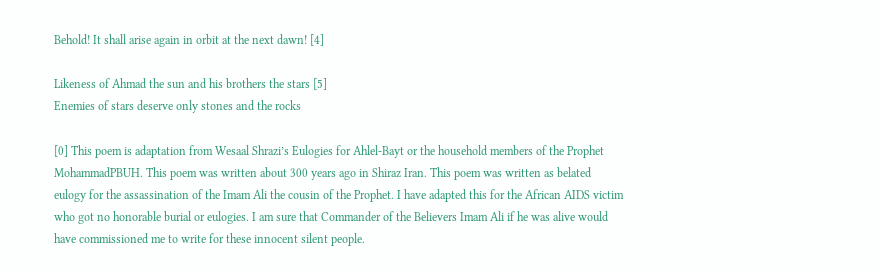Behold! It shall arise again in orbit at the next dawn! [4]

Likeness of Ahmad the sun and his brothers the stars [5]
Enemies of stars deserve only stones and the rocks

[0] This poem is adaptation from Wesaal Shrazi’s Eulogies for Ahlel-Bayt or the household members of the Prophet MohammadPBUH. This poem was written about 300 years ago in Shiraz Iran. This poem was written as belated eulogy for the assassination of the Imam Ali the cousin of the Prophet. I have adapted this for the African AIDS victim who got no honorable burial or eulogies. I am sure that Commander of the Believers Imam Ali if he was alive would have commissioned me to write for these innocent silent people.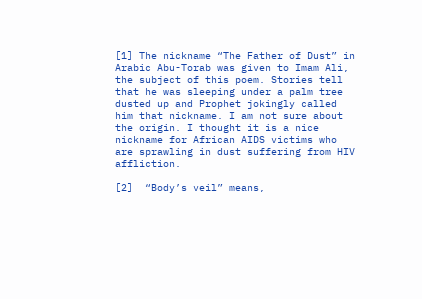[1] The nickname “The Father of Dust” in Arabic Abu-Torab was given to Imam Ali, the subject of this poem. Stories tell that he was sleeping under a palm tree dusted up and Prophet jokingly called him that nickname. I am not sure about the origin. I thought it is a nice nickname for African AIDS victims who are sprawling in dust suffering from HIV affliction.

[2]  “Body’s veil” means,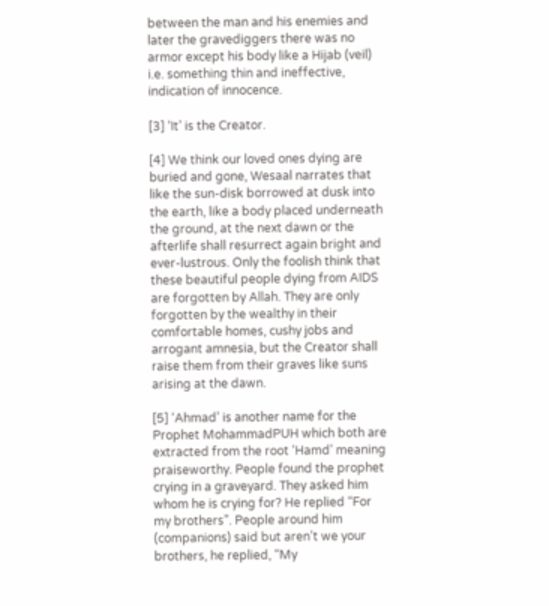between the man and his enemies and later the gravediggers there was no armor except his body like a Hijab (veil) i.e. something thin and ineffective, indication of innocence.

[3] ‘It’ is the Creator.

[4] We think our loved ones dying are buried and gone, Wesaal narrates that like the sun-disk borrowed at dusk into the earth, like a body placed underneath the ground, at the next dawn or the afterlife shall resurrect again bright and ever-lustrous. Only the foolish think that these beautiful people dying from AIDS are forgotten by Allah. They are only forgotten by the wealthy in their comfortable homes, cushy jobs and arrogant amnesia, but the Creator shall raise them from their graves like suns arising at the dawn.

[5] ‘Ahmad’ is another name for the Prophet MohammadPUH which both are extracted from the root ‘Hamd’ meaning praiseworthy. People found the prophet crying in a graveyard. They asked him whom he is crying for? He replied “For my brothers”. People around him (companions) said but aren’t we your brothers, he replied, “My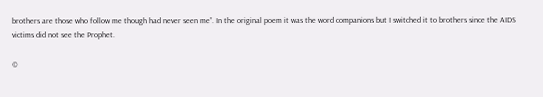brothers are those who follow me though had never seen me”. In the original poem it was the word companions but I switched it to brothers since the AIDS victims did not see the Prophet.

©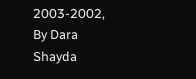2003-2002,  By Dara Shayda